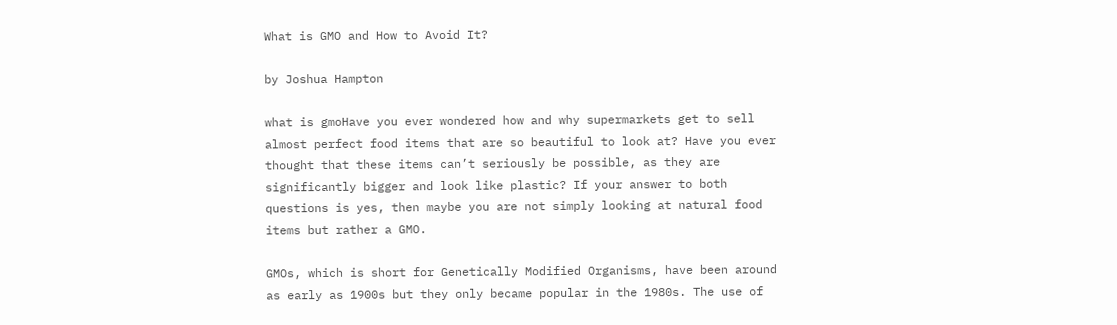What is GMO and How to Avoid It?

by Joshua Hampton

what is gmoHave you ever wondered how and why supermarkets get to sell almost perfect food items that are so beautiful to look at? Have you ever thought that these items can’t seriously be possible, as they are significantly bigger and look like plastic? If your answer to both questions is yes, then maybe you are not simply looking at natural food items but rather a GMO.

GMOs, which is short for Genetically Modified Organisms, have been around as early as 1900s but they only became popular in the 1980s. The use of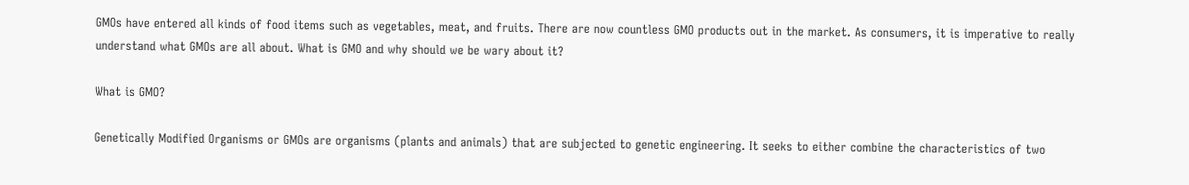GMOs have entered all kinds of food items such as vegetables, meat, and fruits. There are now countless GMO products out in the market. As consumers, it is imperative to really understand what GMOs are all about. What is GMO and why should we be wary about it?

What is GMO?

Genetically Modified Organisms or GMOs are organisms (plants and animals) that are subjected to genetic engineering. It seeks to either combine the characteristics of two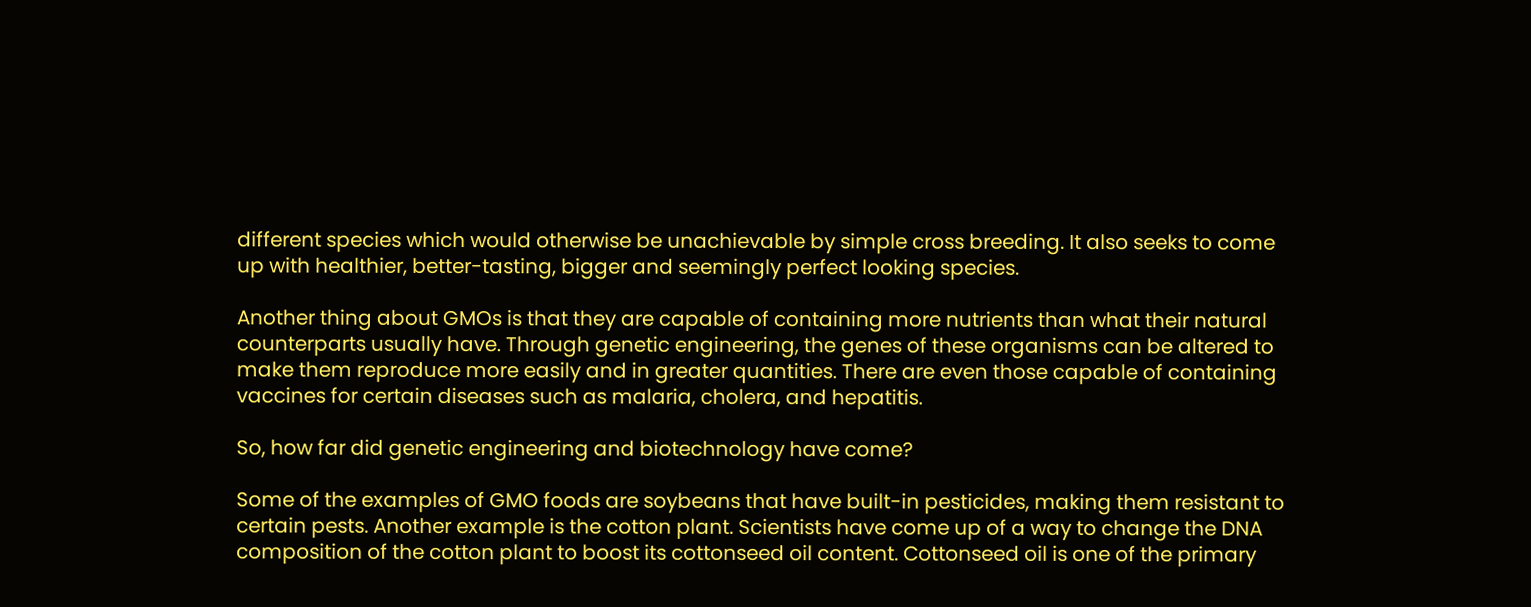different species which would otherwise be unachievable by simple cross breeding. It also seeks to come up with healthier, better-tasting, bigger and seemingly perfect looking species.

Another thing about GMOs is that they are capable of containing more nutrients than what their natural counterparts usually have. Through genetic engineering, the genes of these organisms can be altered to make them reproduce more easily and in greater quantities. There are even those capable of containing vaccines for certain diseases such as malaria, cholera, and hepatitis.

So, how far did genetic engineering and biotechnology have come?

Some of the examples of GMO foods are soybeans that have built-in pesticides, making them resistant to certain pests. Another example is the cotton plant. Scientists have come up of a way to change the DNA composition of the cotton plant to boost its cottonseed oil content. Cottonseed oil is one of the primary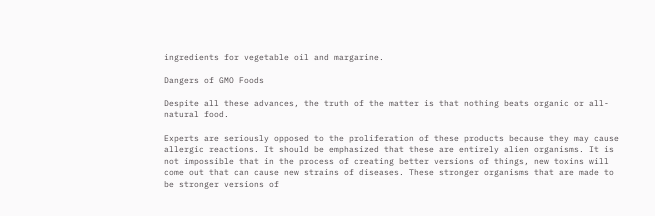ingredients for vegetable oil and margarine.

Dangers of GMO Foods

Despite all these advances, the truth of the matter is that nothing beats organic or all-natural food.

Experts are seriously opposed to the proliferation of these products because they may cause allergic reactions. It should be emphasized that these are entirely alien organisms. It is not impossible that in the process of creating better versions of things, new toxins will come out that can cause new strains of diseases. These stronger organisms that are made to be stronger versions of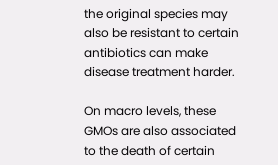the original species may also be resistant to certain antibiotics can make disease treatment harder.

On macro levels, these GMOs are also associated to the death of certain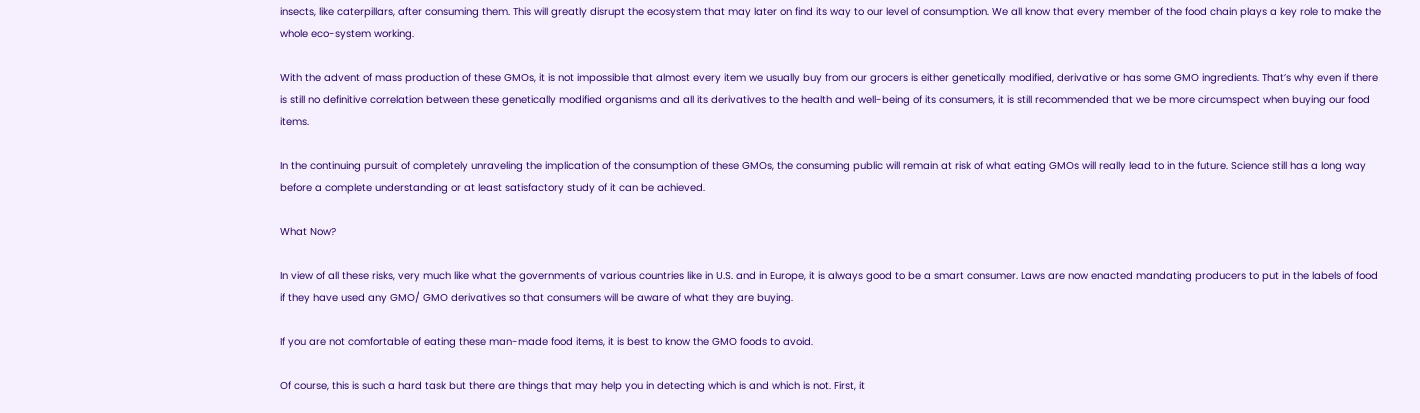insects, like caterpillars, after consuming them. This will greatly disrupt the ecosystem that may later on find its way to our level of consumption. We all know that every member of the food chain plays a key role to make the whole eco-system working.

With the advent of mass production of these GMOs, it is not impossible that almost every item we usually buy from our grocers is either genetically modified, derivative or has some GMO ingredients. That’s why even if there is still no definitive correlation between these genetically modified organisms and all its derivatives to the health and well-being of its consumers, it is still recommended that we be more circumspect when buying our food items.

In the continuing pursuit of completely unraveling the implication of the consumption of these GMOs, the consuming public will remain at risk of what eating GMOs will really lead to in the future. Science still has a long way before a complete understanding or at least satisfactory study of it can be achieved.

What Now?

In view of all these risks, very much like what the governments of various countries like in U.S. and in Europe, it is always good to be a smart consumer. Laws are now enacted mandating producers to put in the labels of food if they have used any GMO/ GMO derivatives so that consumers will be aware of what they are buying.

If you are not comfortable of eating these man-made food items, it is best to know the GMO foods to avoid.

Of course, this is such a hard task but there are things that may help you in detecting which is and which is not. First, it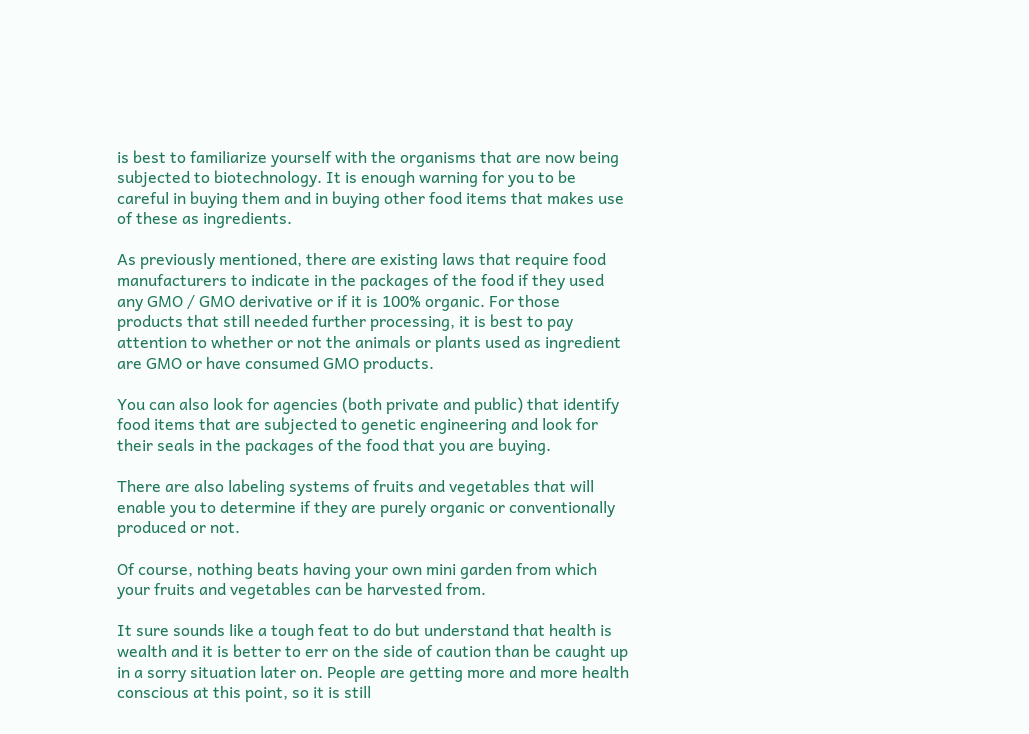is best to familiarize yourself with the organisms that are now being subjected to biotechnology. It is enough warning for you to be careful in buying them and in buying other food items that makes use of these as ingredients.

As previously mentioned, there are existing laws that require food manufacturers to indicate in the packages of the food if they used any GMO / GMO derivative or if it is 100% organic. For those products that still needed further processing, it is best to pay attention to whether or not the animals or plants used as ingredient are GMO or have consumed GMO products.

You can also look for agencies (both private and public) that identify food items that are subjected to genetic engineering and look for their seals in the packages of the food that you are buying.

There are also labeling systems of fruits and vegetables that will enable you to determine if they are purely organic or conventionally produced or not.

Of course, nothing beats having your own mini garden from which your fruits and vegetables can be harvested from.

It sure sounds like a tough feat to do but understand that health is wealth and it is better to err on the side of caution than be caught up in a sorry situation later on. People are getting more and more health conscious at this point, so it is still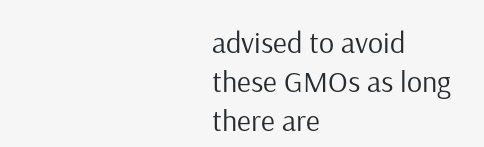advised to avoid these GMOs as long there are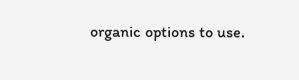organic options to use.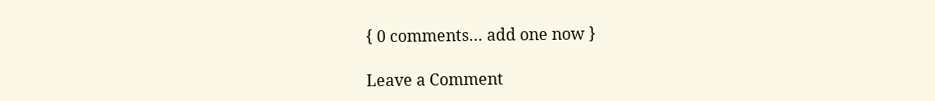{ 0 comments… add one now }

Leave a Comment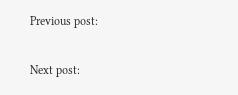Previous post:

Next post: